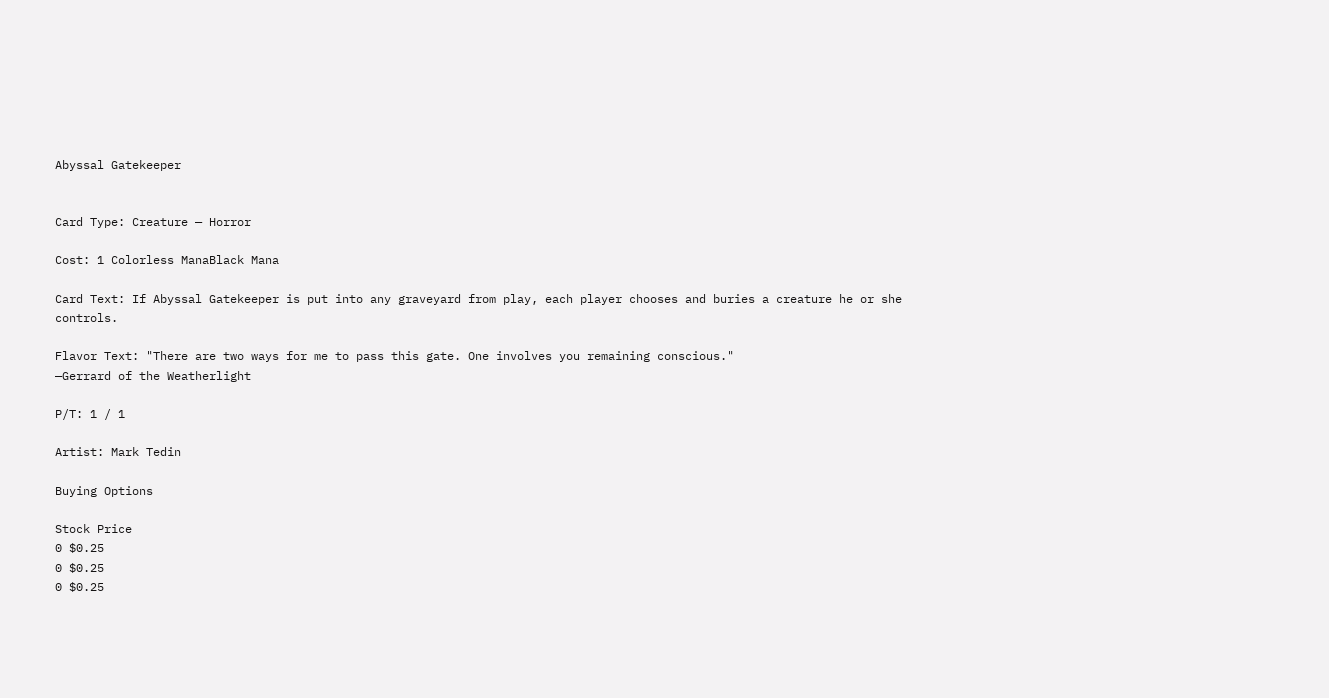Abyssal Gatekeeper


Card Type: Creature — Horror

Cost: 1 Colorless ManaBlack Mana

Card Text: If Abyssal Gatekeeper is put into any graveyard from play, each player chooses and buries a creature he or she controls.

Flavor Text: "There are two ways for me to pass this gate. One involves you remaining conscious."
—Gerrard of the Weatherlight

P/T: 1 / 1

Artist: Mark Tedin

Buying Options

Stock Price
0 $0.25
0 $0.25
0 $0.25